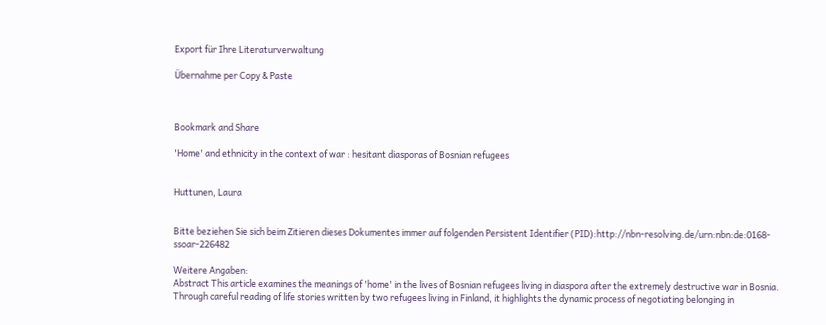Export für Ihre Literaturverwaltung

Übernahme per Copy & Paste



Bookmark and Share

'Home' and ethnicity in the context of war : hesitant diasporas of Bosnian refugees


Huttunen, Laura


Bitte beziehen Sie sich beim Zitieren dieses Dokumentes immer auf folgenden Persistent Identifier (PID):http://nbn-resolving.de/urn:nbn:de:0168-ssoar-226482

Weitere Angaben:
Abstract This article examines the meanings of 'home' in the lives of Bosnian refugees living in diaspora after the extremely destructive war in Bosnia. Through careful reading of life stories written by two refugees living in Finland, it highlights the dynamic process of negotiating belonging in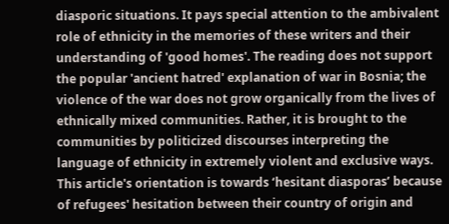diasporic situations. It pays special attention to the ambivalent role of ethnicity in the memories of these writers and their understanding of 'good homes'. The reading does not support the popular 'ancient hatred' explanation of war in Bosnia; the violence of the war does not grow organically from the lives of ethnically mixed communities. Rather, it is brought to the communities by politicized discourses interpreting the language of ethnicity in extremely violent and exclusive ways. This article's orientation is towards ‘hesitant diasporas’ because of refugees' hesitation between their country of origin and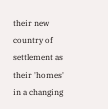their new country of settlement as their 'homes' in a changing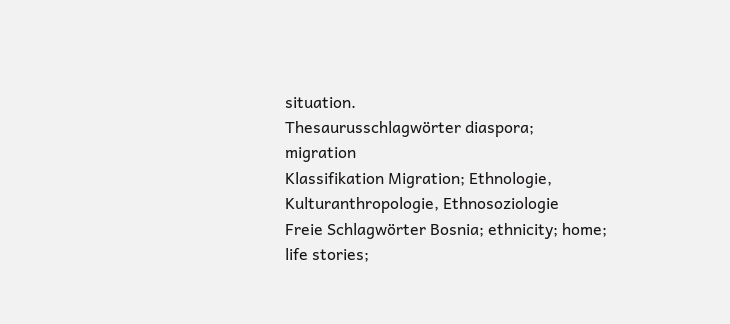situation.
Thesaurusschlagwörter diaspora; migration
Klassifikation Migration; Ethnologie, Kulturanthropologie, Ethnosoziologie
Freie Schlagwörter Bosnia; ethnicity; home; life stories;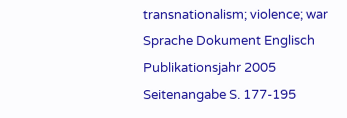transnationalism; violence; war
Sprache Dokument Englisch
Publikationsjahr 2005
Seitenangabe S. 177-195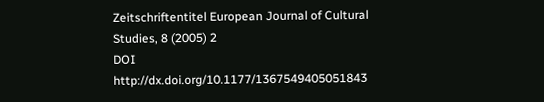Zeitschriftentitel European Journal of Cultural Studies, 8 (2005) 2
DOI http://dx.doi.org/10.1177/1367549405051843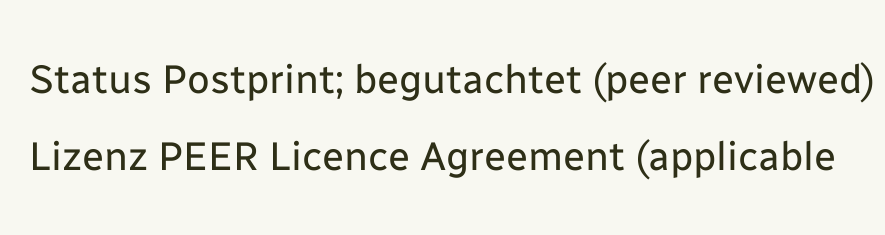Status Postprint; begutachtet (peer reviewed)
Lizenz PEER Licence Agreement (applicable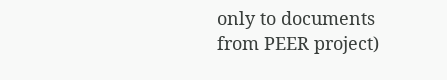only to documents from PEER project)